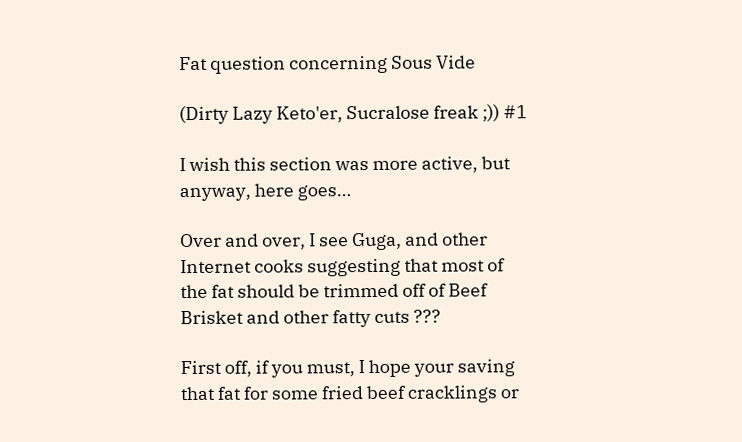Fat question concerning Sous Vide

(Dirty Lazy Keto'er, Sucralose freak ;)) #1

I wish this section was more active, but anyway, here goes…

Over and over, I see Guga, and other Internet cooks suggesting that most of the fat should be trimmed off of Beef Brisket and other fatty cuts ???

First off, if you must, I hope your saving that fat for some fried beef cracklings or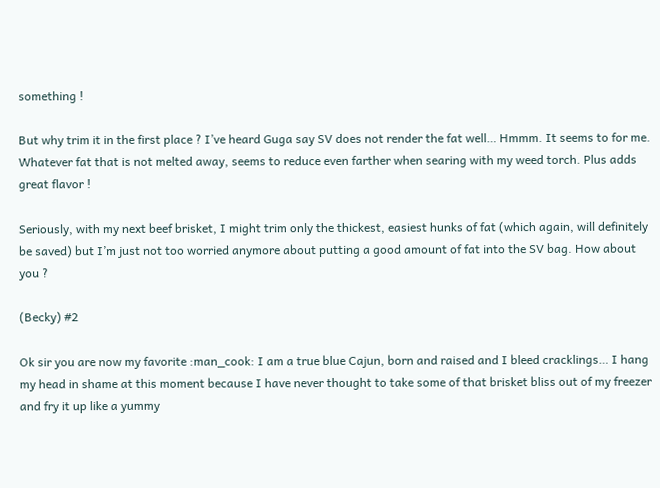something !

But why trim it in the first place ? I’ve heard Guga say SV does not render the fat well… Hmmm. It seems to for me. Whatever fat that is not melted away, seems to reduce even farther when searing with my weed torch. Plus adds great flavor !

Seriously, with my next beef brisket, I might trim only the thickest, easiest hunks of fat (which again, will definitely be saved) but I’m just not too worried anymore about putting a good amount of fat into the SV bag. How about you ?

(Becky) #2

Ok sir you are now my favorite :man_cook: I am a true blue Cajun, born and raised and I bleed cracklings… I hang my head in shame at this moment because I have never thought to take some of that brisket bliss out of my freezer and fry it up like a yummy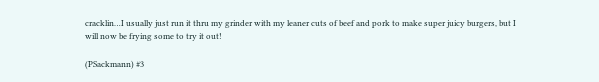cracklin…I usually just run it thru my grinder with my leaner cuts of beef and pork to make super juicy burgers, but I will now be frying some to try it out!

(PSackmann) #3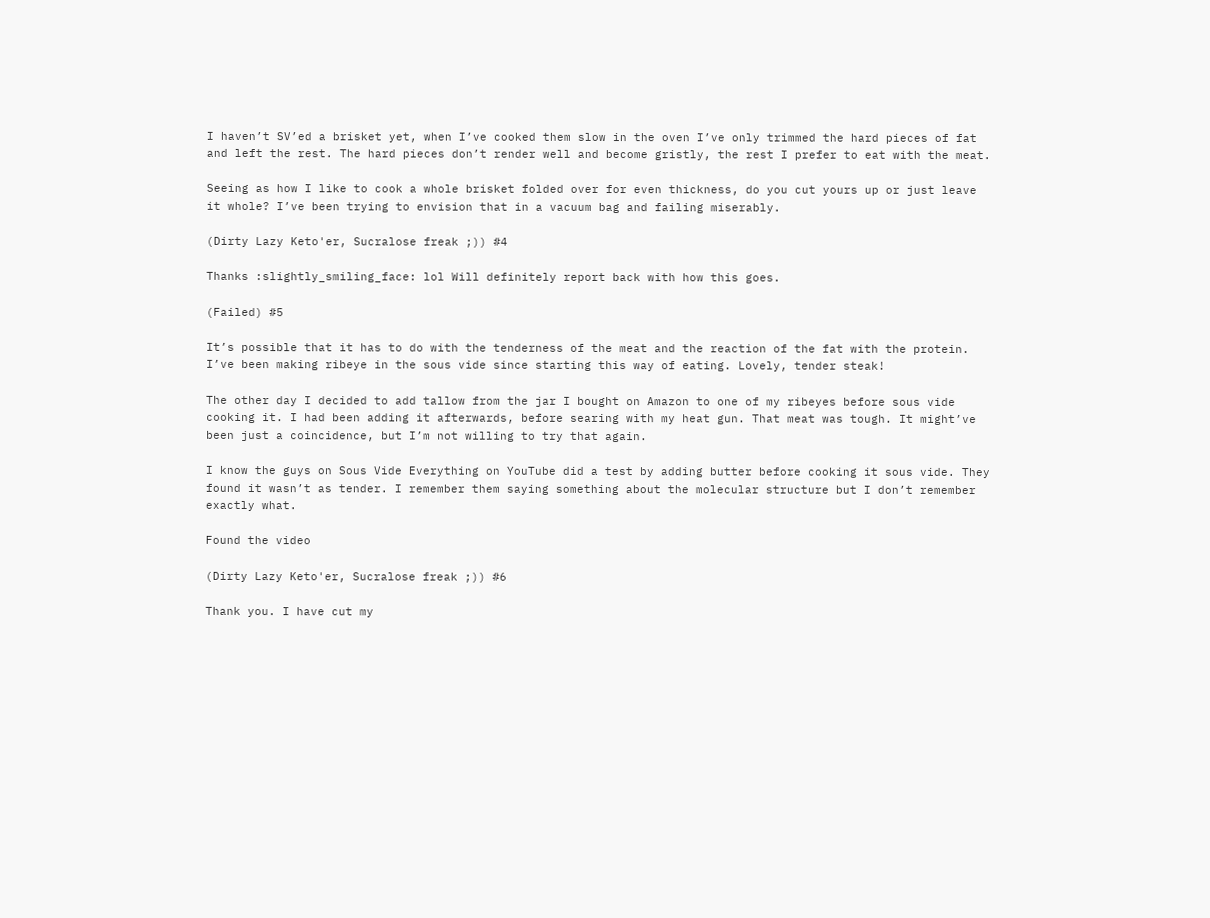I haven’t SV’ed a brisket yet, when I’ve cooked them slow in the oven I’ve only trimmed the hard pieces of fat and left the rest. The hard pieces don’t render well and become gristly, the rest I prefer to eat with the meat.

Seeing as how I like to cook a whole brisket folded over for even thickness, do you cut yours up or just leave it whole? I’ve been trying to envision that in a vacuum bag and failing miserably.

(Dirty Lazy Keto'er, Sucralose freak ;)) #4

Thanks :slightly_smiling_face: lol Will definitely report back with how this goes.

(Failed) #5

It’s possible that it has to do with the tenderness of the meat and the reaction of the fat with the protein. I’ve been making ribeye in the sous vide since starting this way of eating. Lovely, tender steak!

The other day I decided to add tallow from the jar I bought on Amazon to one of my ribeyes before sous vide cooking it. I had been adding it afterwards, before searing with my heat gun. That meat was tough. It might’ve been just a coincidence, but I’m not willing to try that again.

I know the guys on Sous Vide Everything on YouTube did a test by adding butter before cooking it sous vide. They found it wasn’t as tender. I remember them saying something about the molecular structure but I don’t remember exactly what.

Found the video

(Dirty Lazy Keto'er, Sucralose freak ;)) #6

Thank you. I have cut my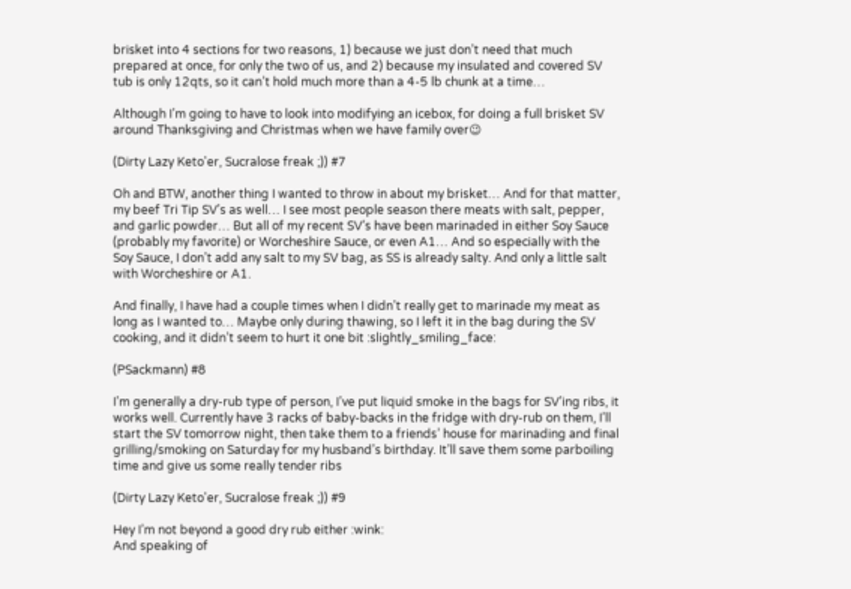brisket into 4 sections for two reasons, 1) because we just don’t need that much prepared at once, for only the two of us, and 2) because my insulated and covered SV tub is only 12qts, so it can’t hold much more than a 4-5 lb chunk at a time…

Although I’m going to have to look into modifying an icebox, for doing a full brisket SV around Thanksgiving and Christmas when we have family over😉

(Dirty Lazy Keto'er, Sucralose freak ;)) #7

Oh and BTW, another thing I wanted to throw in about my brisket… And for that matter, my beef Tri Tip SV’s as well… I see most people season there meats with salt, pepper, and garlic powder… But all of my recent SV’s have been marinaded in either Soy Sauce (probably my favorite) or Worcheshire Sauce, or even A1… And so especially with the Soy Sauce, I don’t add any salt to my SV bag, as SS is already salty. And only a little salt with Worcheshire or A1.

And finally, I have had a couple times when I didn’t really get to marinade my meat as long as I wanted to… Maybe only during thawing, so I left it in the bag during the SV cooking, and it didn’t seem to hurt it one bit :slightly_smiling_face:

(PSackmann) #8

I’m generally a dry-rub type of person, I’ve put liquid smoke in the bags for SV’ing ribs, it works well. Currently have 3 racks of baby-backs in the fridge with dry-rub on them, I’ll start the SV tomorrow night, then take them to a friends’ house for marinading and final grilling/smoking on Saturday for my husband’s birthday. It’ll save them some parboiling time and give us some really tender ribs

(Dirty Lazy Keto'er, Sucralose freak ;)) #9

Hey I’m not beyond a good dry rub either :wink:
And speaking of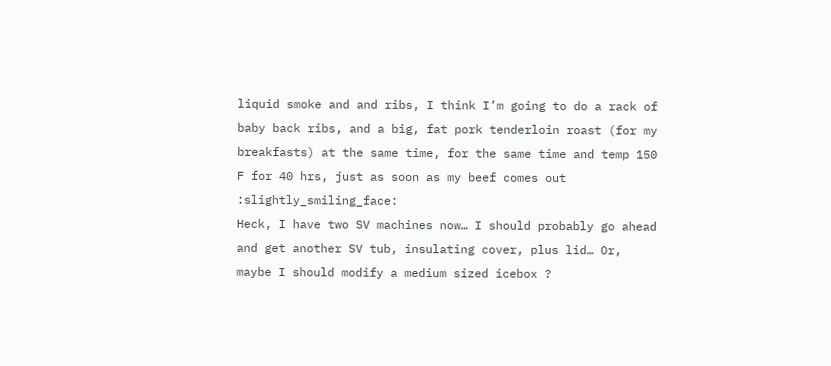liquid smoke and and ribs, I think I’m going to do a rack of baby back ribs, and a big, fat pork tenderloin roast (for my breakfasts) at the same time, for the same time and temp 150 F for 40 hrs, just as soon as my beef comes out :slightly_smiling_face:
Heck, I have two SV machines now… I should probably go ahead and get another SV tub, insulating cover, plus lid… Or, maybe I should modify a medium sized icebox ?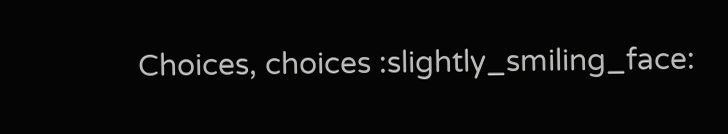Choices, choices :slightly_smiling_face: